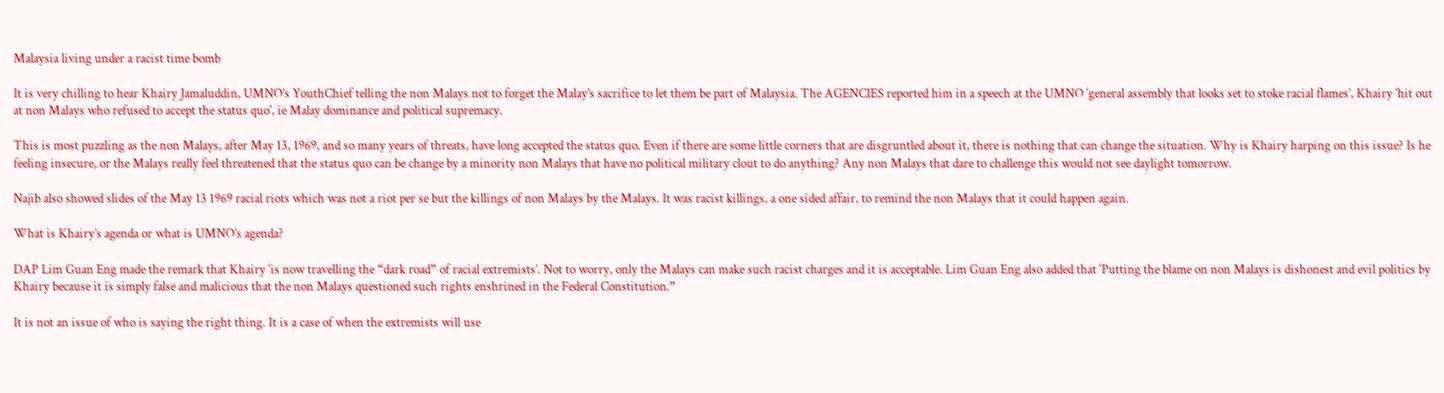Malaysia living under a racist time bomb

It is very chilling to hear Khairy Jamaluddin, UMNO’s YouthChief telling the non Malays not to forget the Malay’s sacrifice to let them be part of Malaysia. The AGENCIES reported him in a speech at the UMNO ‘general assembly that looks set to stoke racial flames’, Khairy ‘hit out at non Malays who refused to accept the status quo’, ie Malay dominance and political supremacy.

This is most puzzling as the non Malays, after May 13, 1969, and so many years of threats, have long accepted the status quo. Even if there are some little corners that are disgruntled about it, there is nothing that can change the situation. Why is Khairy harping on this issue? Is he feeling insecure, or the Malays really feel threatened that the status quo can be change by a minority non Malays that have no political military clout to do anything? Any non Malays that dare to challenge this would not see daylight tomorrow.

Najib also showed slides of the May 13 1969 racial riots which was not a riot per se but the killings of non Malays by the Malays. It was racist killings, a one sided affair, to remind the non Malays that it could happen again.

What is Khairy’s agenda or what is UMNO’s agenda?

DAP Lim Guan Eng made the remark that Khairy ‘is now travelling the “dark road” of racial extremists’. Not to worry, only the Malays can make such racist charges and it is acceptable. Lim Guan Eng also added that ‘Putting the blame on non Malays is dishonest and evil politics by Khairy because it is simply false and malicious that the non Malays questioned such rights enshrined in the Federal Constitution.”

It is not an issue of who is saying the right thing. It is a case of when the extremists will use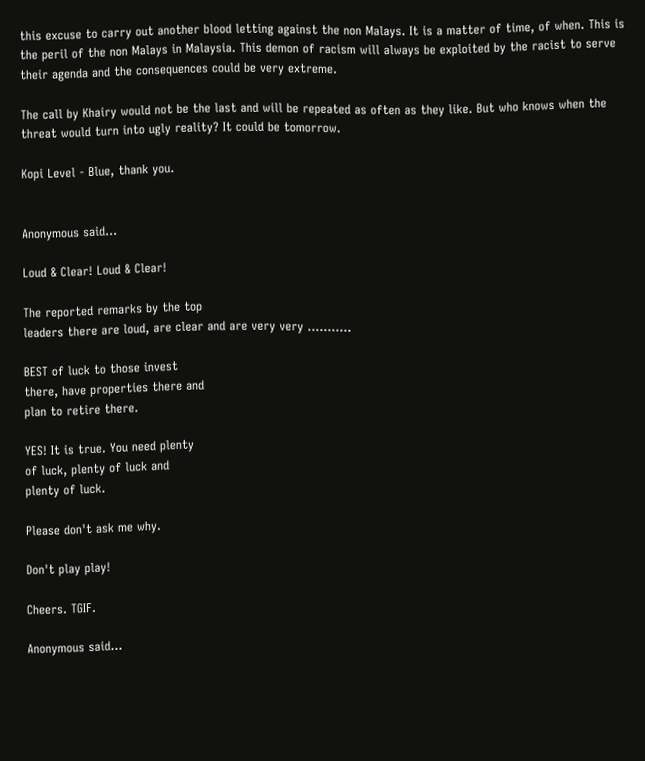this excuse to carry out another blood letting against the non Malays. It is a matter of time, of when. This is the peril of the non Malays in Malaysia. This demon of racism will always be exploited by the racist to serve their agenda and the consequences could be very extreme.

The call by Khairy would not be the last and will be repeated as often as they like. But who knows when the threat would turn into ugly reality? It could be tomorrow.

Kopi Level - Blue, thank you.


Anonymous said...

Loud & Clear! Loud & Clear!

The reported remarks by the top
leaders there are loud, are clear and are very very ...........

BEST of luck to those invest
there, have properties there and
plan to retire there.

YES! It is true. You need plenty
of luck, plenty of luck and
plenty of luck.

Please don't ask me why.

Don't play play!

Cheers. TGIF.

Anonymous said...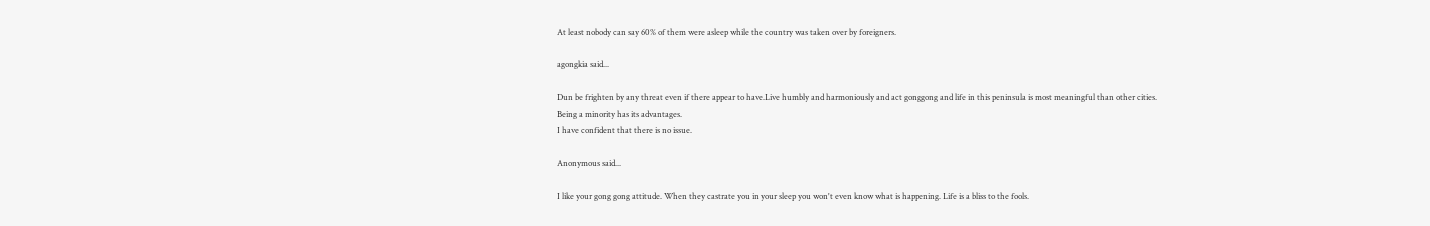At least nobody can say 60% of them were asleep while the country was taken over by foreigners.

agongkia said...

Dun be frighten by any threat even if there appear to have.Live humbly and harmoniously and act gonggong and life in this peninsula is most meaningful than other cities.
Being a minority has its advantages.
I have confident that there is no issue.

Anonymous said...

I like your gong gong attitude. When they castrate you in your sleep you won't even know what is happening. Life is a bliss to the fools.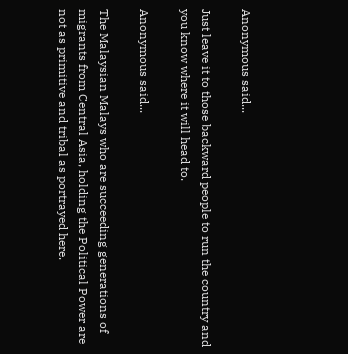Anonymous said...

Just leave it to those backward people to run the country and you know where it will head to.

Anonymous said...

The Malaysian Malays who are succeeding generations of migrants from Central Asia, holding the Political Power are not as primitive and tribal as portrayed here.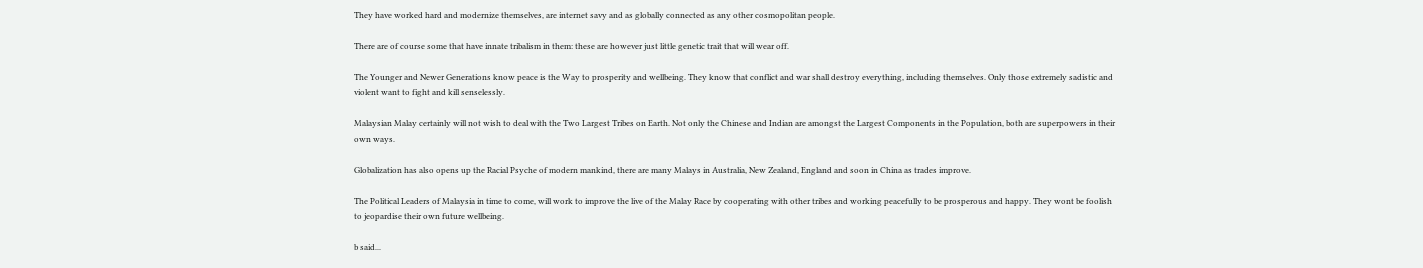They have worked hard and modernize themselves, are internet savy and as globally connected as any other cosmopolitan people.

There are of course some that have innate tribalism in them: these are however just little genetic trait that will wear off.

The Younger and Newer Generations know peace is the Way to prosperity and wellbeing. They know that conflict and war shall destroy everything, including themselves. Only those extremely sadistic and violent want to fight and kill senselessly.

Malaysian Malay certainly will not wish to deal with the Two Largest Tribes on Earth. Not only the Chinese and Indian are amongst the Largest Components in the Population, both are superpowers in their own ways.

Globalization has also opens up the Racial Psyche of modern mankind, there are many Malays in Australia, New Zealand, England and soon in China as trades improve.

The Political Leaders of Malaysia in time to come, will work to improve the live of the Malay Race by cooperating with other tribes and working peacefully to be prosperous and happy. They wont be foolish to jeopardise their own future wellbeing.

b said...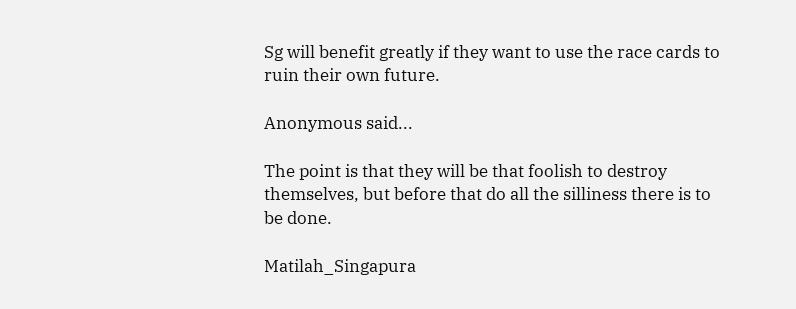Sg will benefit greatly if they want to use the race cards to ruin their own future.

Anonymous said...

The point is that they will be that foolish to destroy themselves, but before that do all the silliness there is to be done.

Matilah_Singapura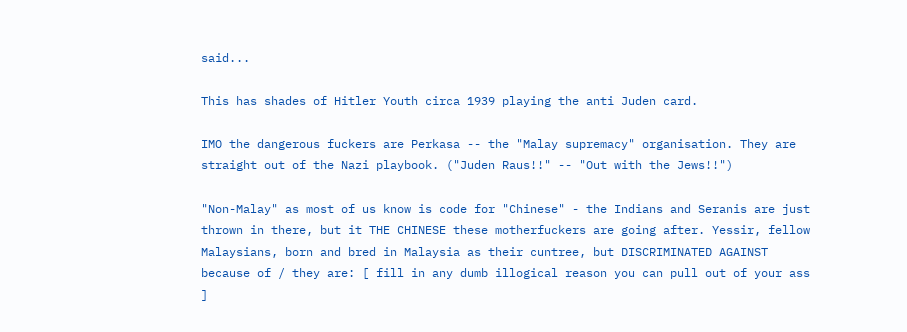said...

This has shades of Hitler Youth circa 1939 playing the anti Juden card.

IMO the dangerous fuckers are Perkasa -- the "Malay supremacy" organisation. They are straight out of the Nazi playbook. ("Juden Raus!!" -- "Out with the Jews!!")

"Non-Malay" as most of us know is code for "Chinese" - the Indians and Seranis are just thrown in there, but it THE CHINESE these motherfuckers are going after. Yessir, fellow Malaysians, born and bred in Malaysia as their cuntree, but DISCRIMINATED AGAINST because of / they are: [ fill in any dumb illogical reason you can pull out of your ass ]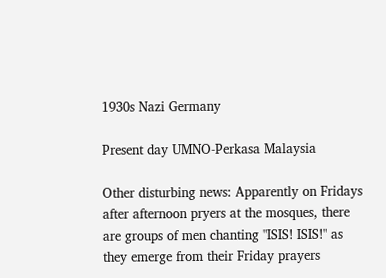1930s Nazi Germany

Present day UMNO-Perkasa Malaysia

Other disturbing news: Apparently on Fridays after afternoon pryers at the mosques, there are groups of men chanting "ISIS! ISIS!" as they emerge from their Friday prayers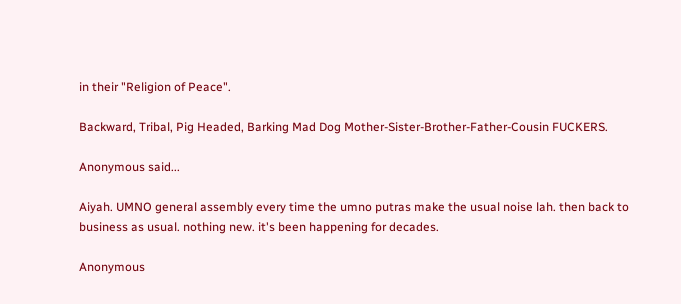in their "Religion of Peace".

Backward, Tribal, Pig Headed, Barking Mad Dog Mother-Sister-Brother-Father-Cousin FUCKERS.

Anonymous said...

Aiyah. UMNO general assembly every time the umno putras make the usual noise lah. then back to business as usual. nothing new. it's been happening for decades.

Anonymous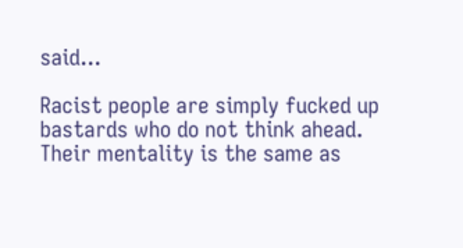said...

Racist people are simply fucked up bastards who do not think ahead. Their mentality is the same as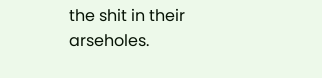the shit in their arseholes.